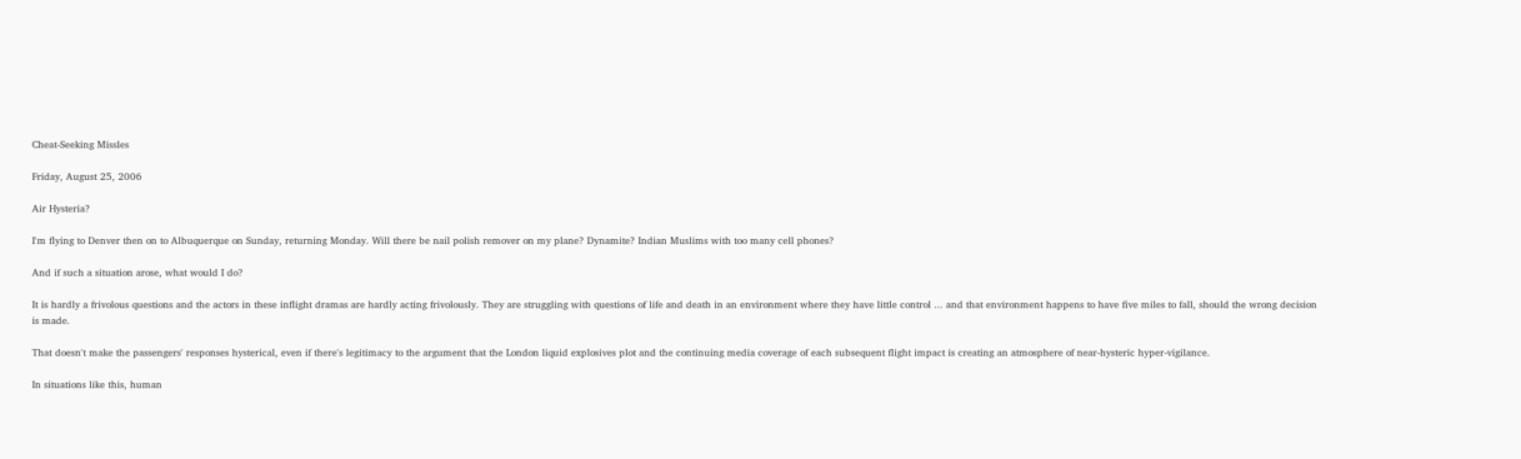Cheat-Seeking Missles

Friday, August 25, 2006

Air Hysteria?

I'm flying to Denver then on to Albuquerque on Sunday, returning Monday. Will there be nail polish remover on my plane? Dynamite? Indian Muslims with too many cell phones?

And if such a situation arose, what would I do?

It is hardly a frivolous questions and the actors in these inflight dramas are hardly acting frivolously. They are struggling with questions of life and death in an environment where they have little control ... and that environment happens to have five miles to fall, should the wrong decision is made.

That doesn't make the passengers' responses hysterical, even if there's legitimacy to the argument that the London liquid explosives plot and the continuing media coverage of each subsequent flight impact is creating an atmosphere of near-hysteric hyper-vigilance.

In situations like this, human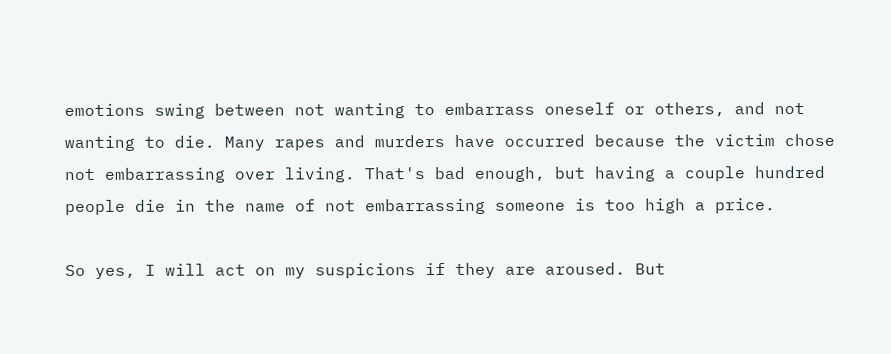emotions swing between not wanting to embarrass oneself or others, and not wanting to die. Many rapes and murders have occurred because the victim chose not embarrassing over living. That's bad enough, but having a couple hundred people die in the name of not embarrassing someone is too high a price.

So yes, I will act on my suspicions if they are aroused. But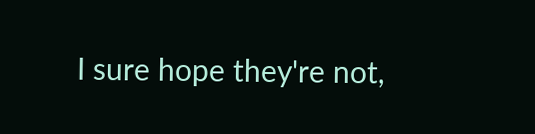I sure hope they're not,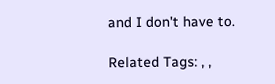and I don't have to.

Related Tags: , ,